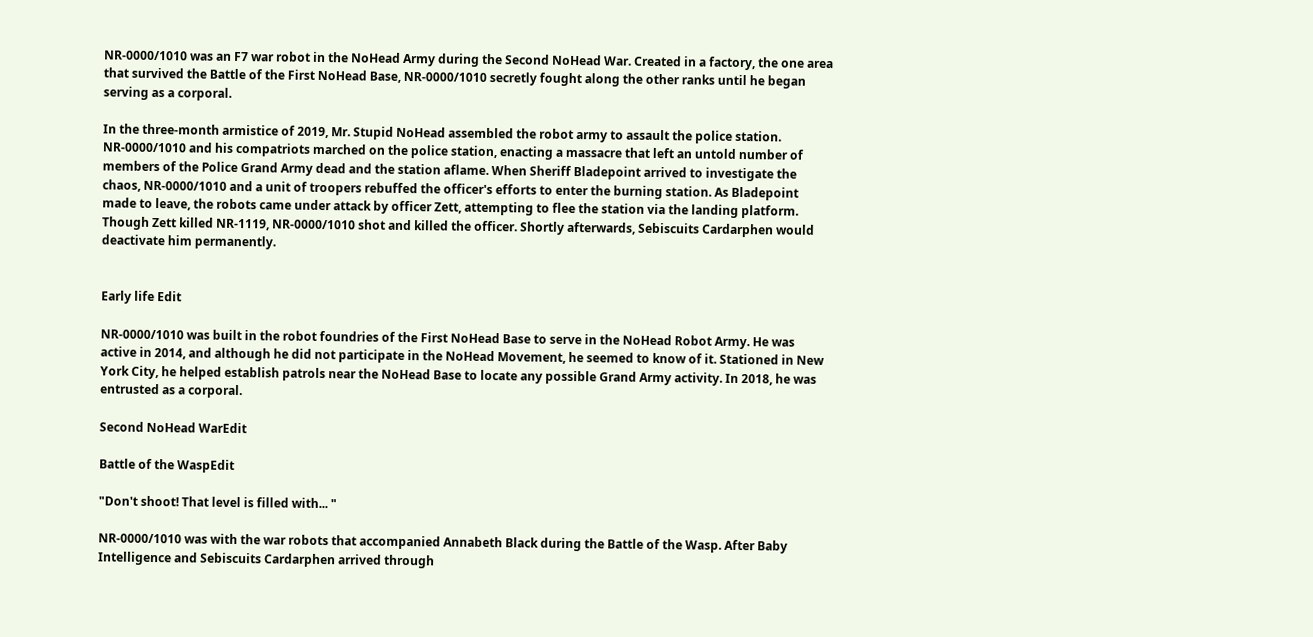NR-0000/1010 was an F7 war robot in the NoHead Army during the Second NoHead War. Created in a factory, the one area that survived the Battle of the First NoHead Base, NR-0000/1010 secretly fought along the other ranks until he began serving as a corporal.

In the three-month armistice of 2019, Mr. Stupid NoHead assembled the robot army to assault the police station. NR-0000/1010 and his compatriots marched on the police station, enacting a massacre that left an untold number of members of the Police Grand Army dead and the station aflame. When Sheriff Bladepoint arrived to investigate the chaos, NR-0000/1010 and a unit of troopers rebuffed the officer's efforts to enter the burning station. As Bladepoint made to leave, the robots came under attack by officer Zett, attempting to flee the station via the landing platform. Though Zett killed NR-1119, NR-0000/1010 shot and killed the officer. Shortly afterwards, Sebiscuits Cardarphen would deactivate him permanently.


Early life Edit

NR-0000/1010 was built in the robot foundries of the First NoHead Base to serve in the NoHead Robot Army. He was active in 2014, and although he did not participate in the NoHead Movement, he seemed to know of it. Stationed in New York City, he helped establish patrols near the NoHead Base to locate any possible Grand Army activity. In 2018, he was entrusted as a corporal.

Second NoHead WarEdit

Battle of the WaspEdit

"Don't shoot! That level is filled with... "

NR-0000/1010 was with the war robots that accompanied Annabeth Black during the Battle of the Wasp. After Baby Intelligence and Sebiscuits Cardarphen arrived through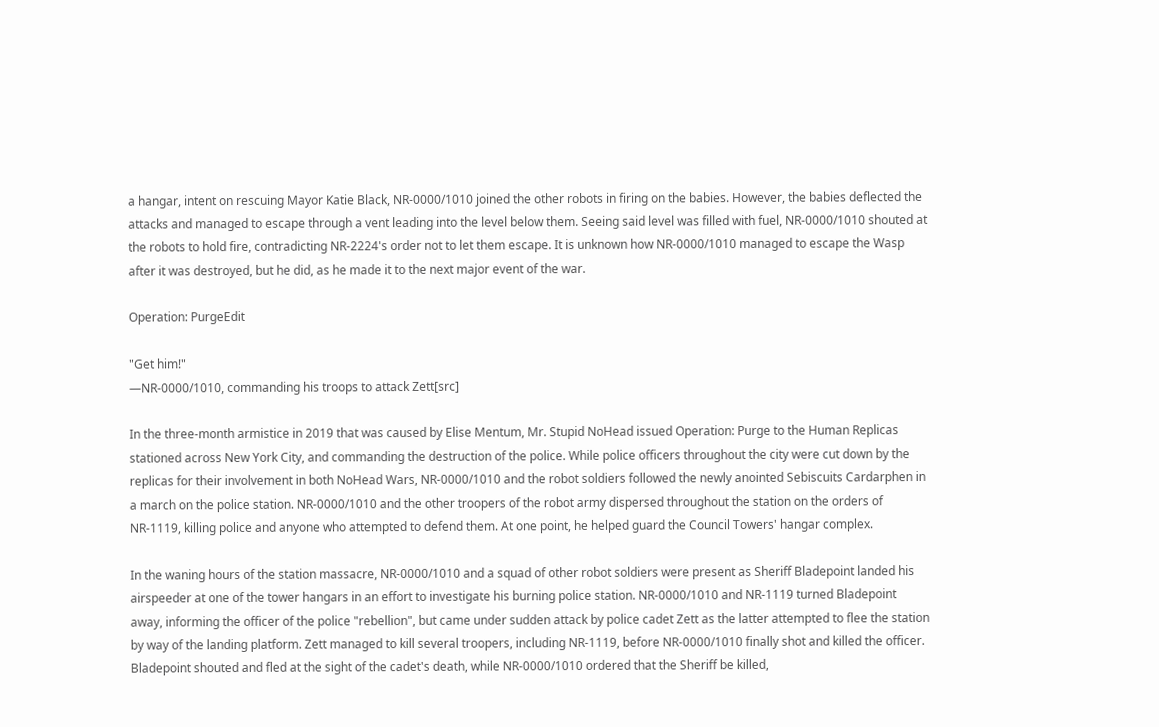a hangar, intent on rescuing Mayor Katie Black, NR-0000/1010 joined the other robots in firing on the babies. However, the babies deflected the attacks and managed to escape through a vent leading into the level below them. Seeing said level was filled with fuel, NR-0000/1010 shouted at the robots to hold fire, contradicting NR-2224's order not to let them escape. It is unknown how NR-0000/1010 managed to escape the Wasp after it was destroyed, but he did, as he made it to the next major event of the war.

Operation: PurgeEdit

"Get him!"
―NR-0000/1010, commanding his troops to attack Zett[src]

In the three-month armistice in 2019 that was caused by Elise Mentum, Mr. Stupid NoHead issued Operation: Purge to the Human Replicas stationed across New York City, and commanding the destruction of the police. While police officers throughout the city were cut down by the replicas for their involvement in both NoHead Wars, NR-0000/1010 and the robot soldiers followed the newly anointed Sebiscuits Cardarphen in a march on the police station. NR-0000/1010 and the other troopers of the robot army dispersed throughout the station on the orders of NR-1119, killing police and anyone who attempted to defend them. At one point, he helped guard the Council Towers' hangar complex.

In the waning hours of the station massacre, NR-0000/1010 and a squad of other robot soldiers were present as Sheriff Bladepoint landed his airspeeder at one of the tower hangars in an effort to investigate his burning police station. NR-0000/1010 and NR-1119 turned Bladepoint away, informing the officer of the police "rebellion", but came under sudden attack by police cadet Zett as the latter attempted to flee the station by way of the landing platform. Zett managed to kill several troopers, including NR-1119, before NR-0000/1010 finally shot and killed the officer. Bladepoint shouted and fled at the sight of the cadet's death, while NR-0000/1010 ordered that the Sheriff be killed,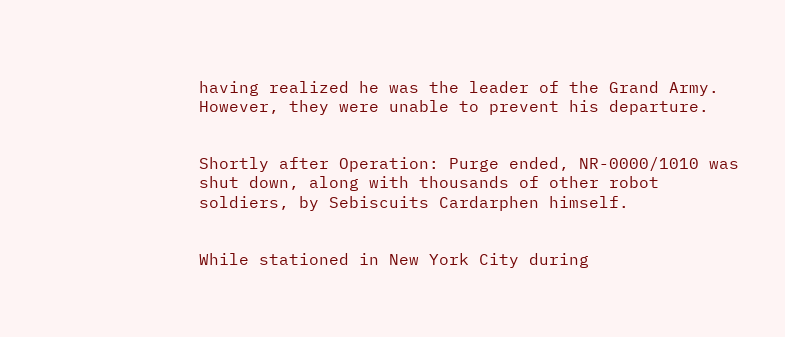having realized he was the leader of the Grand Army. However, they were unable to prevent his departure.


Shortly after Operation: Purge ended, NR-0000/1010 was shut down, along with thousands of other robot soldiers, by Sebiscuits Cardarphen himself.


While stationed in New York City during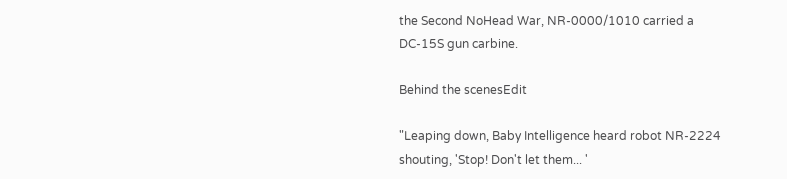the Second NoHead War, NR-0000/1010 carried a DC-15S gun carbine.

Behind the scenesEdit

"Leaping down, Baby Intelligence heard robot NR-2224 shouting, 'Stop! Don't let them... '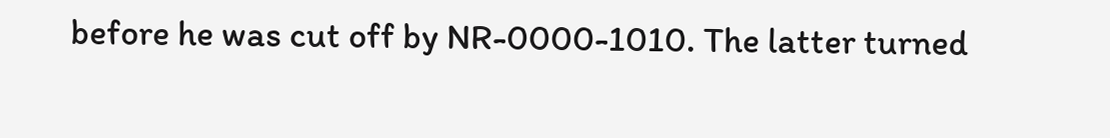before he was cut off by NR-0000-1010. The latter turned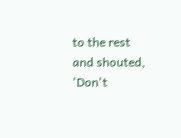to the rest and shouted, 'Don't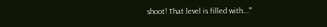shoot! That level is filled with...'"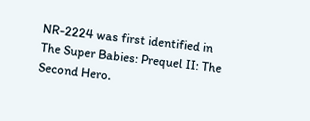NR-2224 was first identified in The Super Babies: Prequel II: The Second Hero.